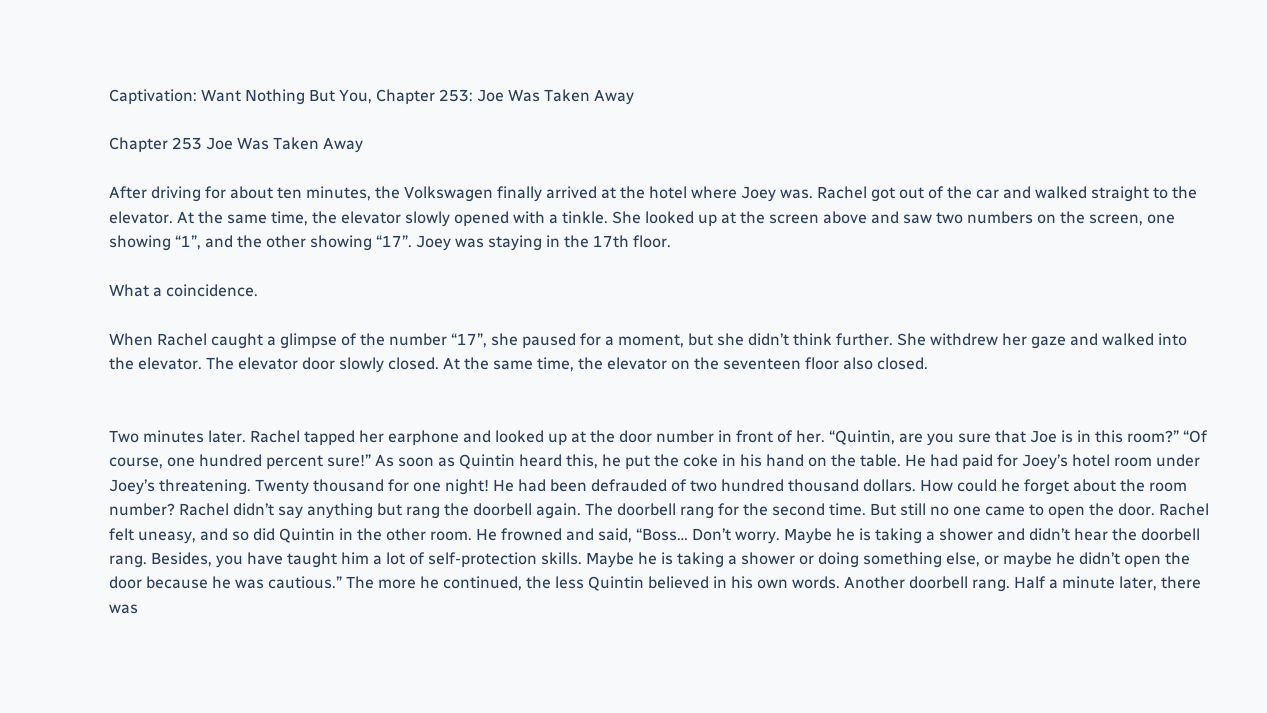Captivation: Want Nothing But You, Chapter 253: Joe Was Taken Away

Chapter 253 Joe Was Taken Away

After driving for about ten minutes, the Volkswagen finally arrived at the hotel where Joey was. Rachel got out of the car and walked straight to the elevator. At the same time, the elevator slowly opened with a tinkle. She looked up at the screen above and saw two numbers on the screen, one showing “1”, and the other showing “17”. Joey was staying in the 17th floor.

What a coincidence.

When Rachel caught a glimpse of the number “17”, she paused for a moment, but she didn’t think further. She withdrew her gaze and walked into the elevator. The elevator door slowly closed. At the same time, the elevator on the seventeen floor also closed.


Two minutes later. Rachel tapped her earphone and looked up at the door number in front of her. “Quintin, are you sure that Joe is in this room?” “Of course, one hundred percent sure!” As soon as Quintin heard this, he put the coke in his hand on the table. He had paid for Joey’s hotel room under Joey’s threatening. Twenty thousand for one night! He had been defrauded of two hundred thousand dollars. How could he forget about the room number? Rachel didn’t say anything but rang the doorbell again. The doorbell rang for the second time. But still no one came to open the door. Rachel felt uneasy, and so did Quintin in the other room. He frowned and said, “Boss… Don’t worry. Maybe he is taking a shower and didn’t hear the doorbell rang. Besides, you have taught him a lot of self-protection skills. Maybe he is taking a shower or doing something else, or maybe he didn’t open the door because he was cautious.” The more he continued, the less Quintin believed in his own words. Another doorbell rang. Half a minute later, there was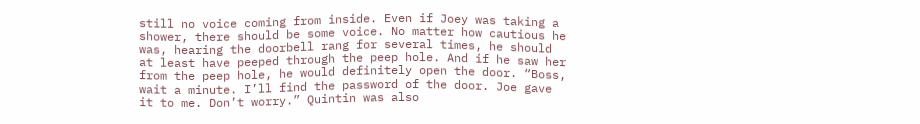still no voice coming from inside. Even if Joey was taking a shower, there should be some voice. No matter how cautious he was, hearing the doorbell rang for several times, he should at least have peeped through the peep hole. And if he saw her from the peep hole, he would definitely open the door. “Boss, wait a minute. I’ll find the password of the door. Joe gave it to me. Don’t worry.” Quintin was also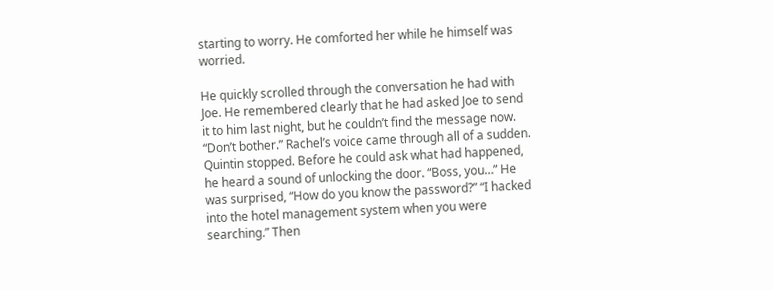starting to worry. He comforted her while he himself was worried.

He quickly scrolled through the conversation he had with Joe. He remembered clearly that he had asked Joe to send it to him last night, but he couldn’t find the message now. “Don’t bother.” Rachel’s voice came through all of a sudden. Quintin stopped. Before he could ask what had happened, he heard a sound of unlocking the door. “Boss, you…” He was surprised, “How do you know the password?” “I hacked into the hotel management system when you were searching.” Then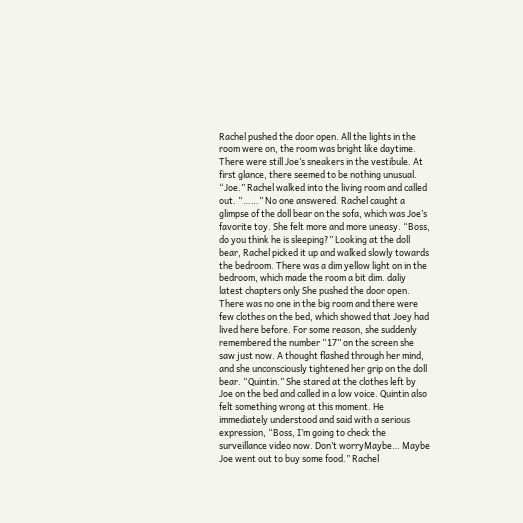Rachel pushed the door open. All the lights in the room were on, the room was bright like daytime. There were still Joe’s sneakers in the vestibule. At first glance, there seemed to be nothing unusual. “Joe.” Rachel walked into the living room and called out. “……” No one answered. Rachel caught a glimpse of the doll bear on the sofa, which was Joe’s favorite toy. She felt more and more uneasy. “Boss, do you think he is sleeping?” Looking at the doll bear, Rachel picked it up and walked slowly towards the bedroom. There was a dim yellow light on in the bedroom, which made the room a bit dim. daliy latest chapters only She pushed the door open. There was no one in the big room and there were few clothes on the bed, which showed that Joey had lived here before. For some reason, she suddenly remembered the number “17” on the screen she saw just now. A thought flashed through her mind, and she unconsciously tightened her grip on the doll bear. “Quintin.” She stared at the clothes left by Joe on the bed and called in a low voice. Quintin also felt something wrong at this moment. He immediately understood and said with a serious expression, “Boss, I’m going to check the surveillance video now. Don’t worryMaybe… Maybe Joe went out to buy some food.” Rachel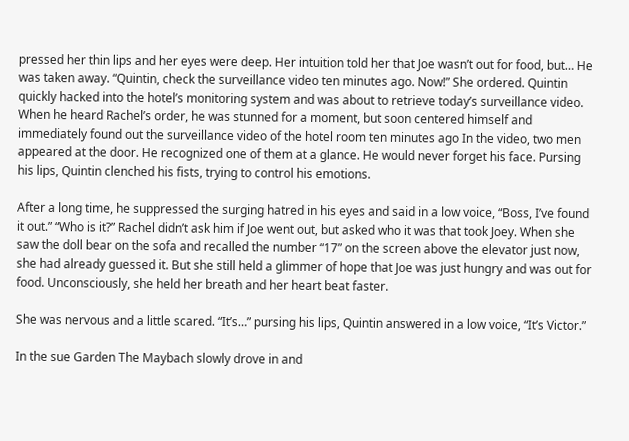pressed her thin lips and her eyes were deep. Her intuition told her that Joe wasn’t out for food, but… He was taken away. “Quintin, check the surveillance video ten minutes ago. Now!” She ordered. Quintin quickly hacked into the hotel’s monitoring system and was about to retrieve today’s surveillance video. When he heard Rachel’s order, he was stunned for a moment, but soon centered himself and immediately found out the surveillance video of the hotel room ten minutes ago In the video, two men appeared at the door. He recognized one of them at a glance. He would never forget his face. Pursing his lips, Quintin clenched his fists, trying to control his emotions.

After a long time, he suppressed the surging hatred in his eyes and said in a low voice, “Boss, I’ve found it out.” “Who is it?” Rachel didn’t ask him if Joe went out, but asked who it was that took Joey. When she saw the doll bear on the sofa and recalled the number “17” on the screen above the elevator just now, she had already guessed it. But she still held a glimmer of hope that Joe was just hungry and was out for food. Unconsciously, she held her breath and her heart beat faster.

She was nervous and a little scared. “It’s…” pursing his lips, Quintin answered in a low voice, “It’s Victor.”

In the sue Garden The Maybach slowly drove in and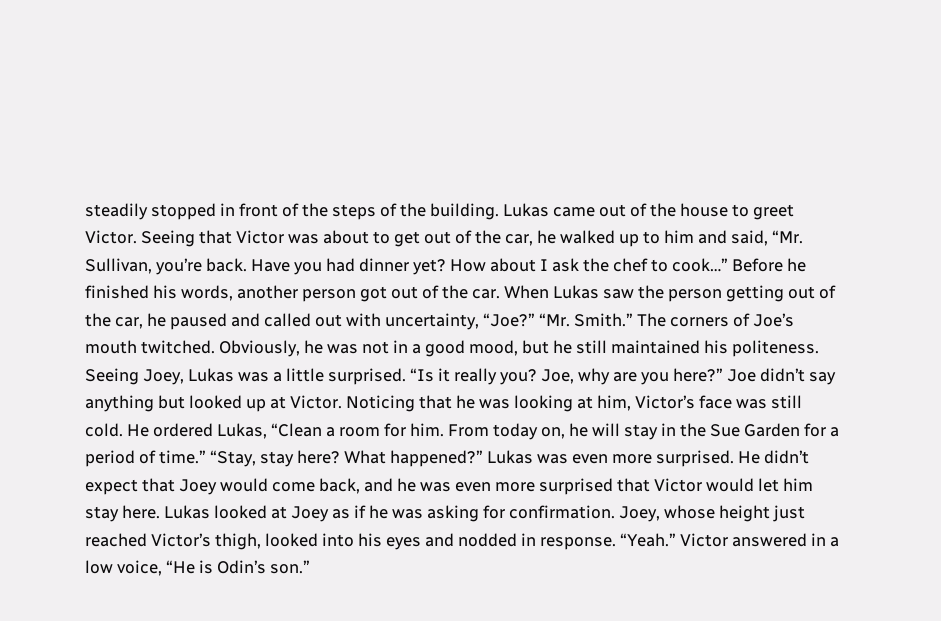steadily stopped in front of the steps of the building. Lukas came out of the house to greet Victor. Seeing that Victor was about to get out of the car, he walked up to him and said, “Mr. Sullivan, you’re back. Have you had dinner yet? How about I ask the chef to cook…” Before he finished his words, another person got out of the car. When Lukas saw the person getting out of the car, he paused and called out with uncertainty, “Joe?” “Mr. Smith.” The corners of Joe’s mouth twitched. Obviously, he was not in a good mood, but he still maintained his politeness. Seeing Joey, Lukas was a little surprised. “Is it really you? Joe, why are you here?” Joe didn’t say anything but looked up at Victor. Noticing that he was looking at him, Victor’s face was still cold. He ordered Lukas, “Clean a room for him. From today on, he will stay in the Sue Garden for a period of time.” “Stay, stay here? What happened?” Lukas was even more surprised. He didn’t expect that Joey would come back, and he was even more surprised that Victor would let him stay here. Lukas looked at Joey as if he was asking for confirmation. Joey, whose height just reached Victor’s thigh, looked into his eyes and nodded in response. “Yeah.” Victor answered in a low voice, “He is Odin’s son.”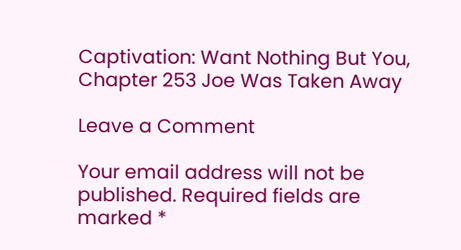Captivation: Want Nothing But You, Chapter 253 Joe Was Taken Away

Leave a Comment

Your email address will not be published. Required fields are marked *